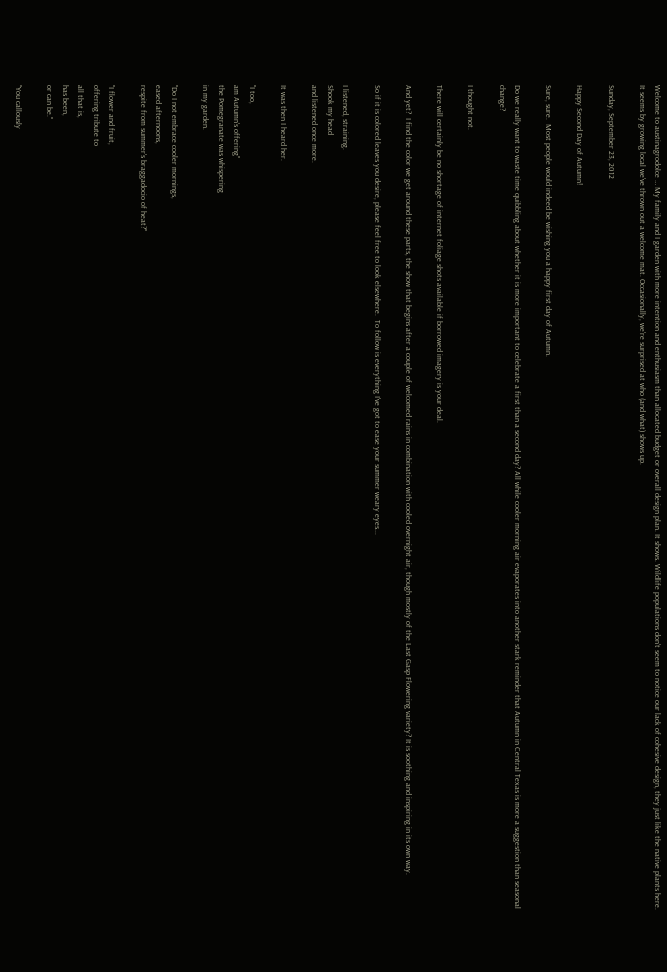Welcome to austinagrodolce … My family and I garden with more intention and enthusiasm than allocated budget or overall design plan. It shows. Wildlife populations don't seem to notice our lack of cohesive design, they just like the native plants here. It seems by growing local we've thrown out a welcome mat. Occasionally, we're surprised at who (and what) shows up.

Sunday, September 23, 2012

Happy Second Day of Autumn!

Sure, sure.  Most people would indeed be wishing you a happy first day of Autumn.

Do we really want to waste time quibbling about whether it is more important to celebrate a first than a second day? All while cooler morning air evaporates into another stark reminder that Autumn in Central Texas is more a suggestion than seasonal change?

I thought not.

There will certainly be no shortage of internet foliage shots available if borrowed imagery is your deal.

And yet?  I find the color we get around these parts, the show that begins after a couple of welcomed rains in combination with cooled overnight air, though mostly of the Last Gasp Flowering variety? It is soothing and inspiring in its own way.

So if it is colored leaves you desire, please feel free to look elsewhere.  To follow is everything I've got to ease your summer weary eyes...

I listened, straining.
Shook my head
and listened once more.

It was then I heard her.

"I too,
am Autumn's offering"
the Pomegranate was whispering
in my garden.

"Do I not embrace cooler mornings,
eased afternoons,
respite from summer's braggadocio of heat?"

"I flower and fruit,
offering tribute to
all that is,
has been,
or can be."

"You callously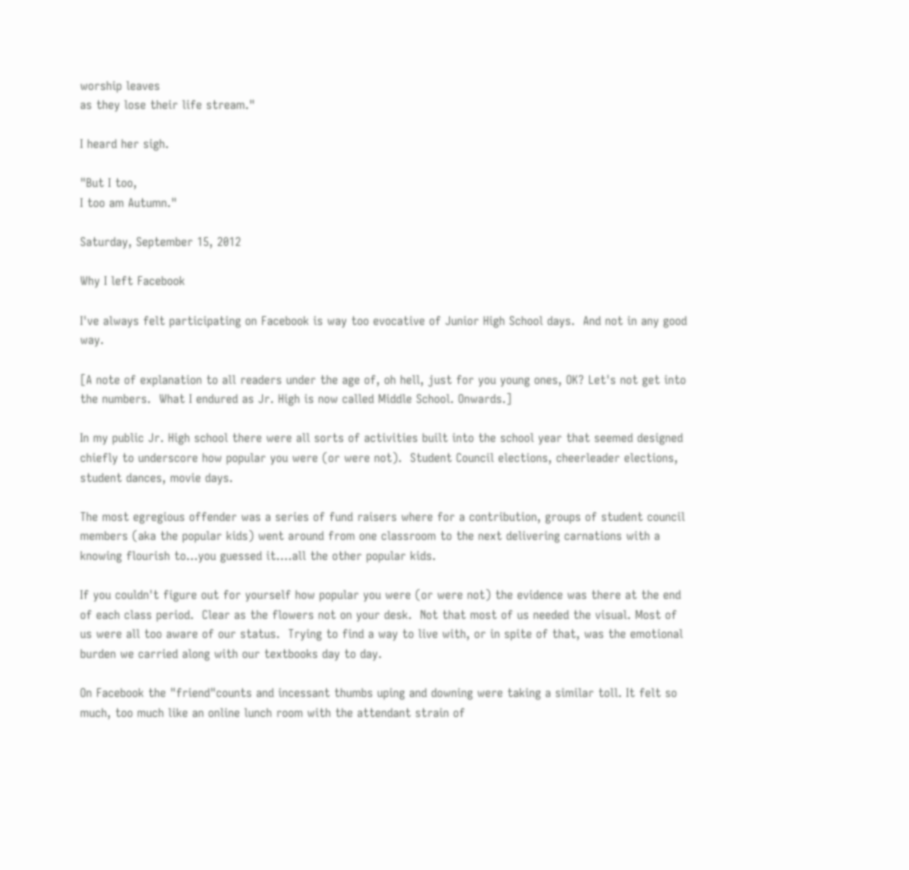worship leaves
as they lose their life stream."

I heard her sigh.

"But I too,
I too am Autumn."

Saturday, September 15, 2012

Why I left Facebook

I've always felt participating on Facebook is way too evocative of Junior High School days.  And not in any good way.

[A note of explanation to all readers under the age of, oh hell, just for you young ones, OK? Let's not get into the numbers.  What I endured as Jr. High is now called Middle School. Onwards.]

In my public Jr. High school there were all sorts of activities built into the school year that seemed designed chiefly to underscore how popular you were (or were not).  Student Council elections, cheerleader elections, student dances, movie days.

The most egregious offender was a series of fund raisers where for a contribution, groups of student council members (aka the popular kids) went around from one classroom to the next delivering carnations with a knowing flourish to...you guessed it....all the other popular kids.

If you couldn't figure out for yourself how popular you were (or were not) the evidence was there at the end of each class period.  Clear as the flowers not on your desk.  Not that most of us needed the visual. Most of us were all too aware of our status.  Trying to find a way to live with, or in spite of that, was the emotional burden we carried along with our textbooks day to day.

On Facebook the "friend"counts and incessant thumbs uping and downing were taking a similar toll. It felt so much, too much like an online lunch room with the attendant strain of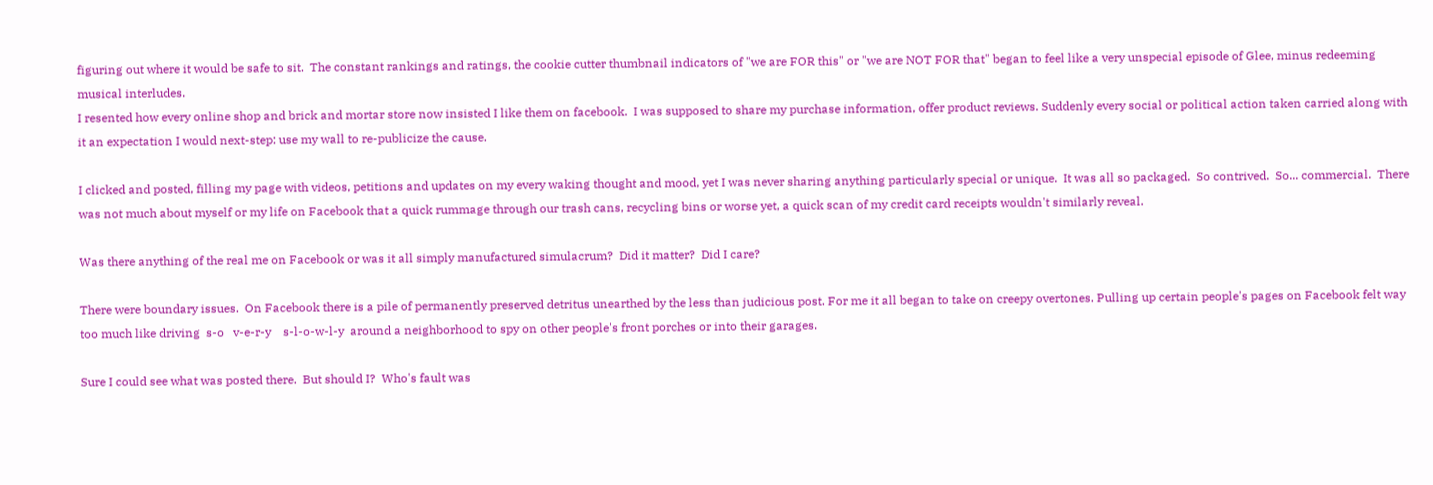figuring out where it would be safe to sit.  The constant rankings and ratings, the cookie cutter thumbnail indicators of "we are FOR this" or "we are NOT FOR that" began to feel like a very unspecial episode of Glee, minus redeeming musical interludes.
I resented how every online shop and brick and mortar store now insisted I like them on facebook.  I was supposed to share my purchase information, offer product reviews. Suddenly every social or political action taken carried along with it an expectation I would next-step: use my wall to re-publicize the cause.

I clicked and posted, filling my page with videos, petitions and updates on my every waking thought and mood, yet I was never sharing anything particularly special or unique.  It was all so packaged.  So contrived.  So... commercial.  There was not much about myself or my life on Facebook that a quick rummage through our trash cans, recycling bins or worse yet, a quick scan of my credit card receipts wouldn't similarly reveal.

Was there anything of the real me on Facebook or was it all simply manufactured simulacrum?  Did it matter?  Did I care?

There were boundary issues.  On Facebook there is a pile of permanently preserved detritus unearthed by the less than judicious post. For me it all began to take on creepy overtones. Pulling up certain people's pages on Facebook felt way too much like driving  s-o   v-e-r-y    s-l-o-w-l-y  around a neighborhood to spy on other people's front porches or into their garages.

Sure I could see what was posted there.  But should I?  Who's fault was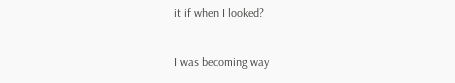it if when I looked?

I was becoming way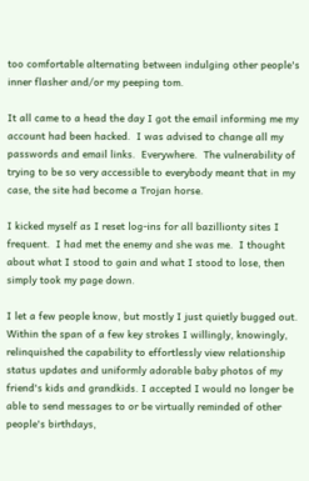too comfortable alternating between indulging other people's inner flasher and/or my peeping tom.

It all came to a head the day I got the email informing me my account had been hacked.  I was advised to change all my passwords and email links.  Everywhere.  The vulnerability of trying to be so very accessible to everybody meant that in my case, the site had become a Trojan horse.

I kicked myself as I reset log-ins for all bazillionty sites I frequent.  I had met the enemy and she was me.  I thought about what I stood to gain and what I stood to lose, then simply took my page down.

I let a few people know, but mostly I just quietly bugged out.  Within the span of a few key strokes I willingly, knowingly, relinquished the capability to effortlessly view relationship status updates and uniformly adorable baby photos of my friend's kids and grandkids. I accepted I would no longer be able to send messages to or be virtually reminded of other people's birthdays,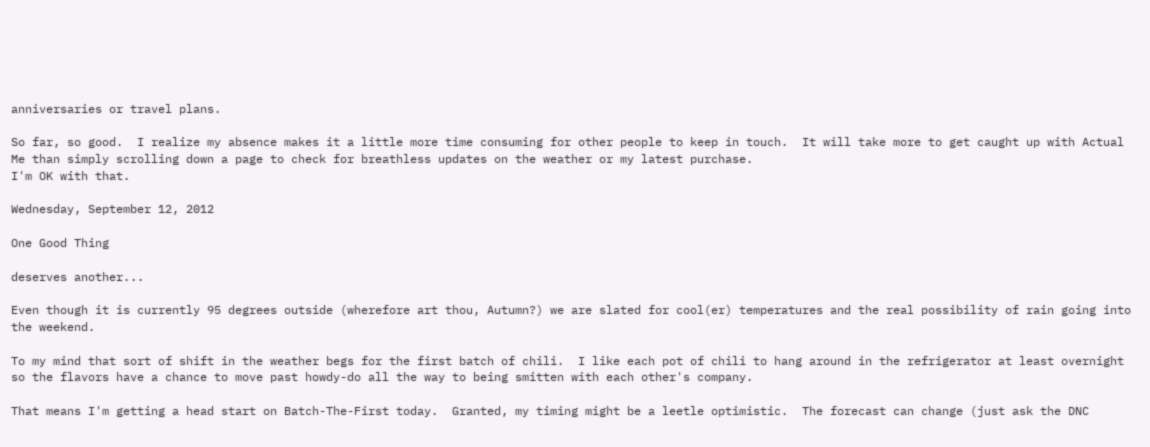anniversaries or travel plans.

So far, so good.  I realize my absence makes it a little more time consuming for other people to keep in touch.  It will take more to get caught up with Actual Me than simply scrolling down a page to check for breathless updates on the weather or my latest purchase.
I'm OK with that.

Wednesday, September 12, 2012

One Good Thing

deserves another...

Even though it is currently 95 degrees outside (wherefore art thou, Autumn?) we are slated for cool(er) temperatures and the real possibility of rain going into the weekend.

To my mind that sort of shift in the weather begs for the first batch of chili.  I like each pot of chili to hang around in the refrigerator at least overnight so the flavors have a chance to move past howdy-do all the way to being smitten with each other's company.

That means I'm getting a head start on Batch-The-First today.  Granted, my timing might be a leetle optimistic.  The forecast can change (just ask the DNC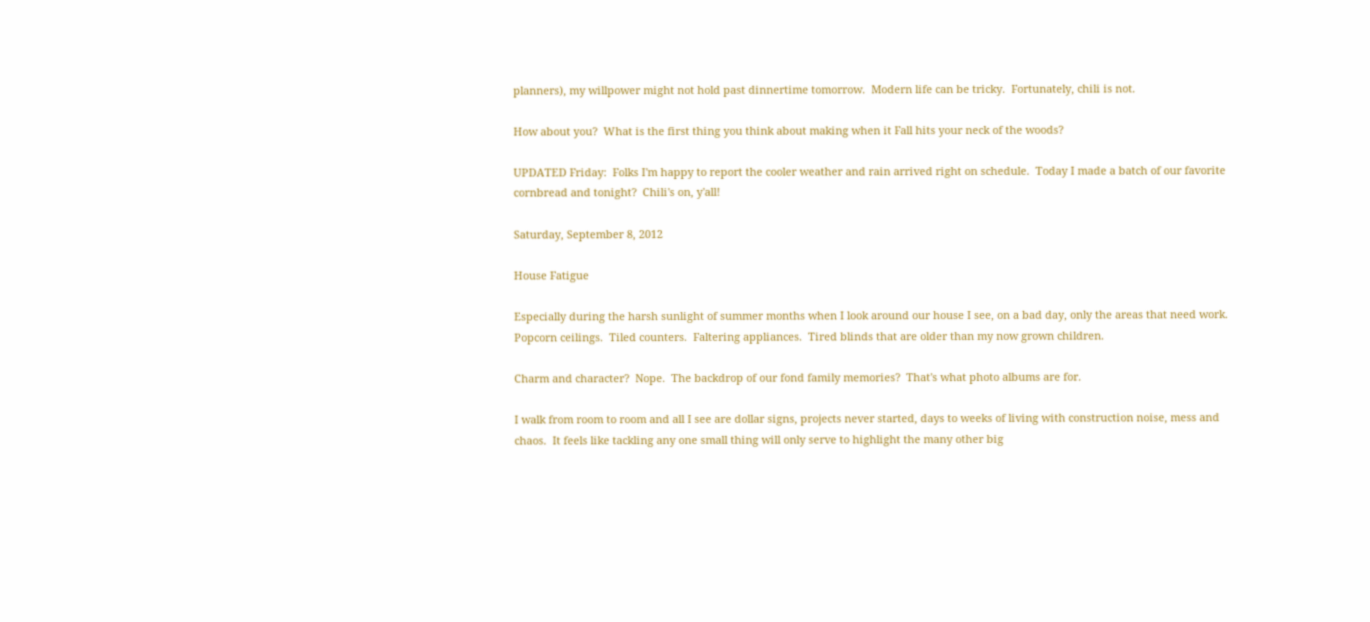planners), my willpower might not hold past dinnertime tomorrow.  Modern life can be tricky.  Fortunately, chili is not.

How about you?  What is the first thing you think about making when it Fall hits your neck of the woods?

UPDATED Friday:  Folks I'm happy to report the cooler weather and rain arrived right on schedule.  Today I made a batch of our favorite cornbread and tonight?  Chili's on, y'all!

Saturday, September 8, 2012

House Fatigue

Especially during the harsh sunlight of summer months when I look around our house I see, on a bad day, only the areas that need work.  Popcorn ceilings.  Tiled counters.  Faltering appliances.  Tired blinds that are older than my now grown children.

Charm and character?  Nope.  The backdrop of our fond family memories?  That's what photo albums are for.

I walk from room to room and all I see are dollar signs, projects never started, days to weeks of living with construction noise, mess and chaos.  It feels like tackling any one small thing will only serve to highlight the many other big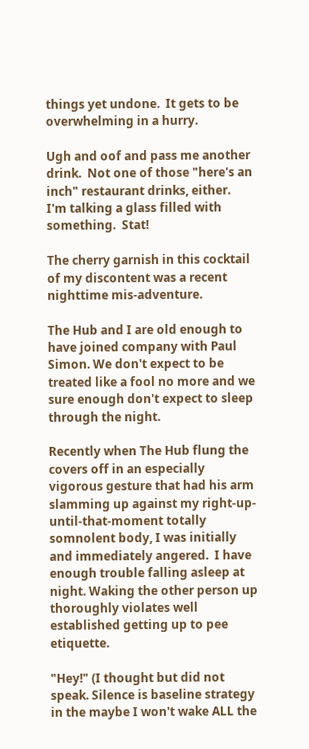things yet undone.  It gets to be overwhelming in a hurry.

Ugh and oof and pass me another drink.  Not one of those "here's an inch" restaurant drinks, either.  I'm talking a glass filled with something.  Stat!

The cherry garnish in this cocktail of my discontent was a recent nighttime mis-adventure.

The Hub and I are old enough to have joined company with Paul Simon. We don't expect to be treated like a fool no more and we sure enough don't expect to sleep through the night.

Recently when The Hub flung the covers off in an especially vigorous gesture that had his arm slamming up against my right-up-until-that-moment totally somnolent body, I was initially and immediately angered.  I have enough trouble falling asleep at night. Waking the other person up thoroughly violates well established getting up to pee etiquette.

"Hey!" (I thought but did not speak. Silence is baseline strategy in the maybe I won't wake ALL the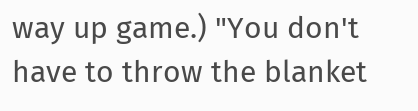way up game.) "You don't have to throw the blanket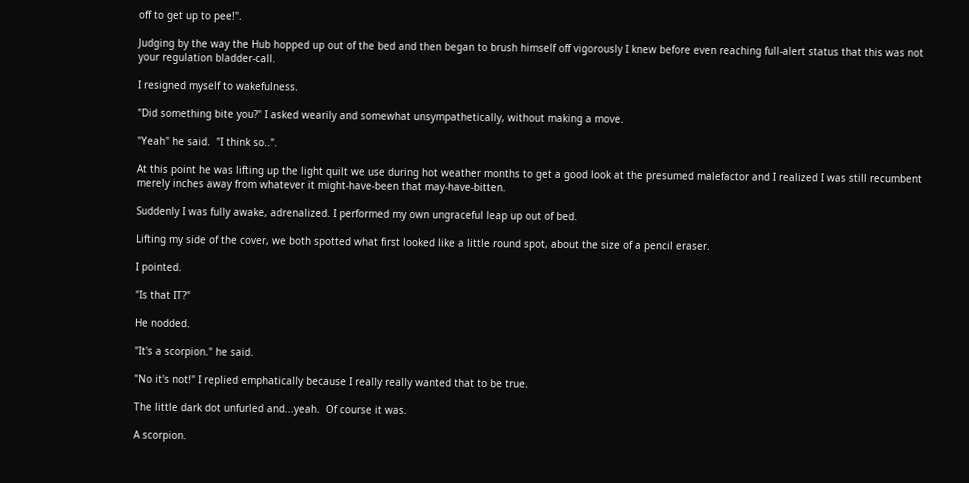off to get up to pee!".

Judging by the way the Hub hopped up out of the bed and then began to brush himself off vigorously I knew before even reaching full-alert status that this was not your regulation bladder-call.

I resigned myself to wakefulness.

"Did something bite you?" I asked wearily and somewhat unsympathetically, without making a move.

"Yeah" he said.  "I think so..".

At this point he was lifting up the light quilt we use during hot weather months to get a good look at the presumed malefactor and I realized I was still recumbent merely inches away from whatever it might-have-been that may-have-bitten.

Suddenly I was fully awake, adrenalized. I performed my own ungraceful leap up out of bed.

Lifting my side of the cover, we both spotted what first looked like a little round spot, about the size of a pencil eraser.

I pointed.

"Is that IT?"

He nodded.

"It's a scorpion." he said.

"No it's not!" I replied emphatically because I really really wanted that to be true.

The little dark dot unfurled and...yeah.  Of course it was.

A scorpion.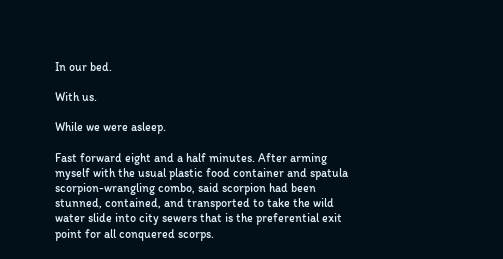In our bed.

With us.

While we were asleep.

Fast forward eight and a half minutes. After arming myself with the usual plastic food container and spatula scorpion-wrangling combo, said scorpion had been stunned, contained, and transported to take the wild water slide into city sewers that is the preferential exit point for all conquered scorps.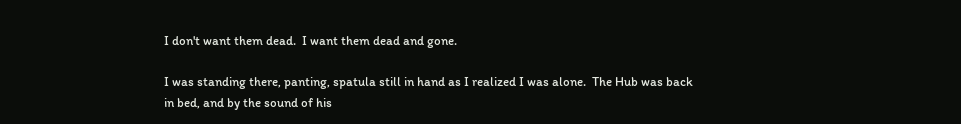I don't want them dead.  I want them dead and gone.

I was standing there, panting, spatula still in hand as I realized I was alone.  The Hub was back in bed, and by the sound of his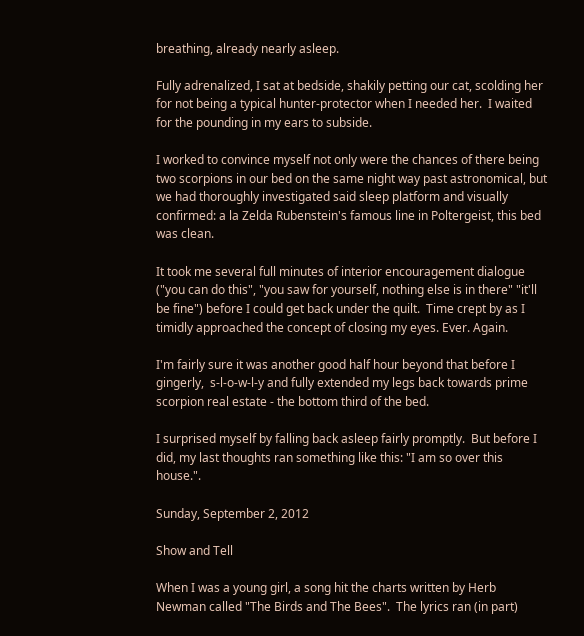breathing, already nearly asleep.

Fully adrenalized, I sat at bedside, shakily petting our cat, scolding her for not being a typical hunter-protector when I needed her.  I waited for the pounding in my ears to subside.

I worked to convince myself not only were the chances of there being two scorpions in our bed on the same night way past astronomical, but we had thoroughly investigated said sleep platform and visually confirmed: a la Zelda Rubenstein's famous line in Poltergeist, this bed was clean.

It took me several full minutes of interior encouragement dialogue ("you can do this", "you saw for yourself, nothing else is in there" "it'll be fine") before I could get back under the quilt.  Time crept by as I timidly approached the concept of closing my eyes. Ever. Again.

I'm fairly sure it was another good half hour beyond that before I gingerly,  s-l-o-w-l-y and fully extended my legs back towards prime scorpion real estate - the bottom third of the bed.

I surprised myself by falling back asleep fairly promptly.  But before I did, my last thoughts ran something like this: "I am so over this house.".

Sunday, September 2, 2012

Show and Tell

When I was a young girl, a song hit the charts written by Herb Newman called "The Birds and The Bees".  The lyrics ran (in part)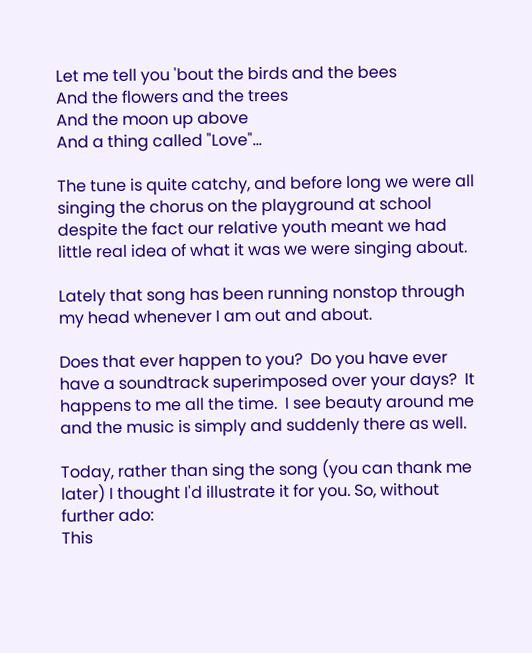Let me tell you 'bout the birds and the bees
And the flowers and the trees
And the moon up above
And a thing called "Love"...

The tune is quite catchy, and before long we were all singing the chorus on the playground at school despite the fact our relative youth meant we had little real idea of what it was we were singing about.

Lately that song has been running nonstop through my head whenever I am out and about.

Does that ever happen to you?  Do you have ever have a soundtrack superimposed over your days?  It happens to me all the time.  I see beauty around me and the music is simply and suddenly there as well.

Today, rather than sing the song (you can thank me later) I thought I'd illustrate it for you. So, without further ado:
This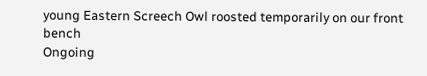young Eastern Screech Owl roosted temporarily on our front bench
Ongoing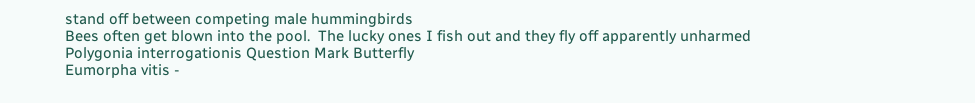stand off between competing male hummingbirds
Bees often get blown into the pool.  The lucky ones I fish out and they fly off apparently unharmed
Polygonia interrogationis Question Mark Butterfly
Eumorpha vitis -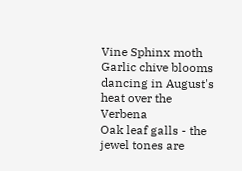Vine Sphinx moth
Garlic chive blooms dancing in August's heat over the Verbena
Oak leaf galls - the jewel tones are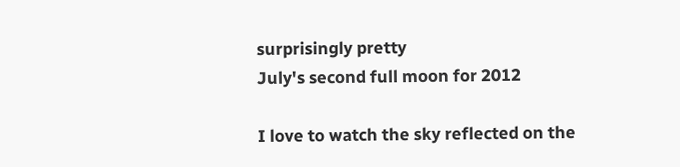surprisingly pretty
July's second full moon for 2012

I love to watch the sky reflected on the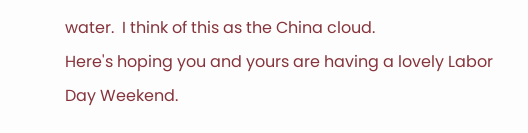water.  I think of this as the China cloud.
Here's hoping you and yours are having a lovely Labor Day Weekend.